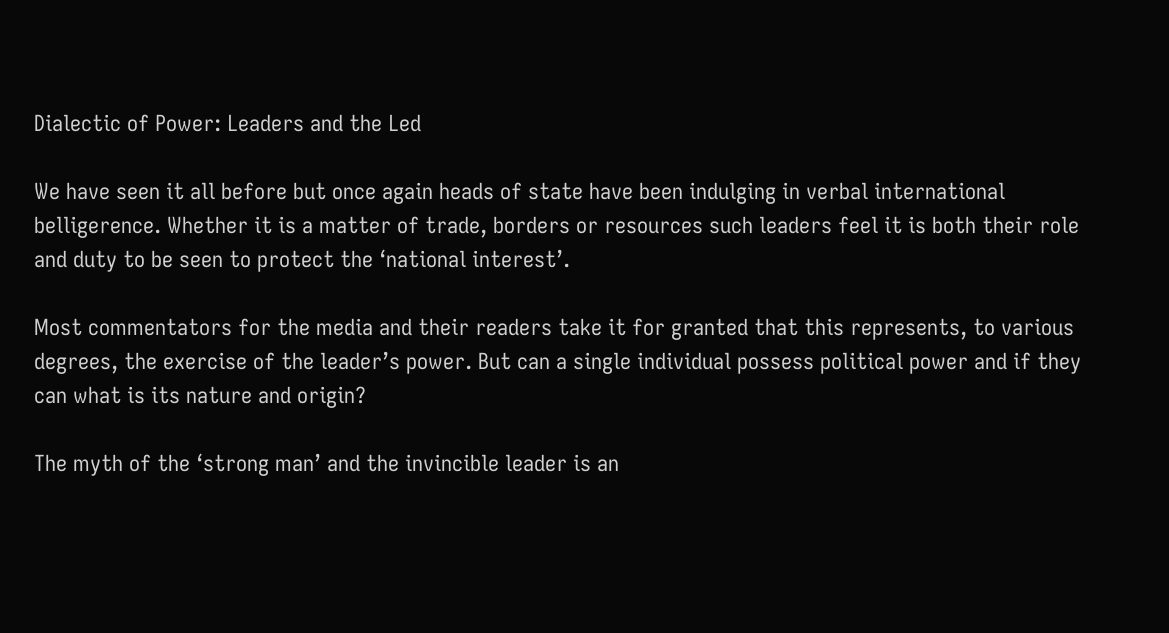Dialectic of Power: Leaders and the Led

We have seen it all before but once again heads of state have been indulging in verbal international belligerence. Whether it is a matter of trade, borders or resources such leaders feel it is both their role and duty to be seen to protect the ‘national interest’.

Most commentators for the media and their readers take it for granted that this represents, to various degrees, the exercise of the leader’s power. But can a single individual possess political power and if they can what is its nature and origin?

The myth of the ‘strong man’ and the invincible leader is an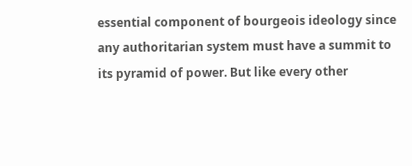essential component of bourgeois ideology since any authoritarian system must have a summit to its pyramid of power. But like every other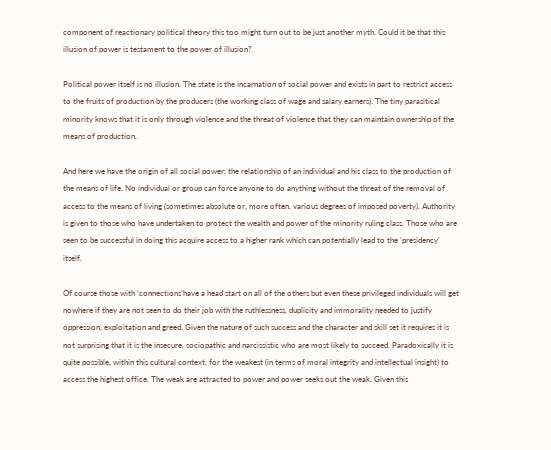component of reactionary political theory this too might turn out to be just another myth. Could it be that this illusion of power is testament to the power of illusion?

Political power itself is no illusion. The state is the incarnation of social power and exists in part to restrict access to the fruits of production by the producers (the working class of wage and salary earners). The tiny parasitical minority knows that it is only through violence and the threat of violence that they can maintain ownership of the means of production.

And here we have the origin of all social power: the relationship of an individual and his class to the production of the means of life. No individual or group can force anyone to do anything without the threat of the removal of access to the means of living (sometimes absolute or, more often, various degrees of imposed poverty). Authority is given to those who have undertaken to protect the wealth and power of the minority ruling class. Those who are seen to be successful in doing this acquire access to a higher rank which can potentially lead to the ‘presidency’ itself.

Of course those with ‘connections’have a head start on all of the others but even these privileged individuals will get nowhere if they are not seen to do their job with the ruthlessness, duplicity and immorality needed to justify oppression, exploitation and greed. Given the nature of such success and the character and skill set it requires it is not surprising that it is the insecure, sociopathic and narcissistic who are most likely to succeed. Paradoxically it is quite possible, within this cultural context, for the weakest (in terms of moral integrity and intellectual insight) to access the highest office. The weak are attracted to power and power seeks out the weak. Given this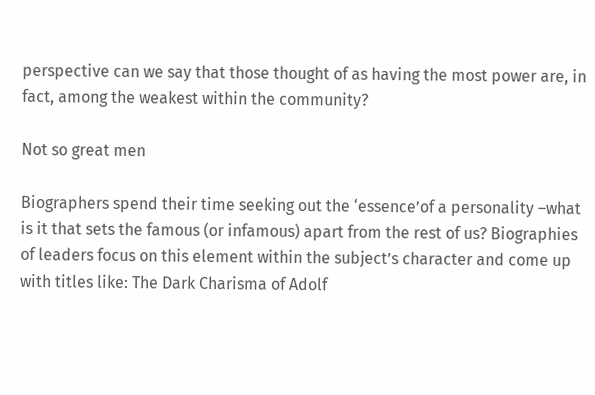perspective can we say that those thought of as having the most power are, in fact, among the weakest within the community?

Not so great men

Biographers spend their time seeking out the ‘essence’of a personality –what is it that sets the famous (or infamous) apart from the rest of us? Biographies of leaders focus on this element within the subject’s character and come up with titles like: The Dark Charisma of Adolf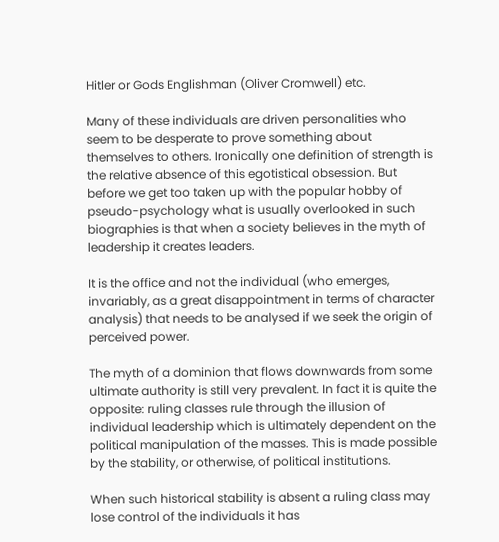Hitler or Gods Englishman (Oliver Cromwell) etc.

Many of these individuals are driven personalities who seem to be desperate to prove something about themselves to others. Ironically one definition of strength is the relative absence of this egotistical obsession. But before we get too taken up with the popular hobby of pseudo-psychology what is usually overlooked in such biographies is that when a society believes in the myth of leadership it creates leaders.

It is the office and not the individual (who emerges, invariably, as a great disappointment in terms of character analysis) that needs to be analysed if we seek the origin of perceived power.

The myth of a dominion that flows downwards from some ultimate authority is still very prevalent. In fact it is quite the opposite: ruling classes rule through the illusion of individual leadership which is ultimately dependent on the political manipulation of the masses. This is made possible by the stability, or otherwise, of political institutions.

When such historical stability is absent a ruling class may lose control of the individuals it has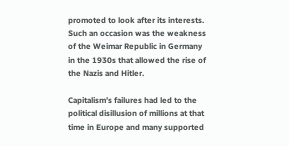promoted to look after its interests. Such an occasion was the weakness of the Weimar Republic in Germany in the 1930s that allowed the rise of the Nazis and Hitler.

Capitalism’s failures had led to the political disillusion of millions at that time in Europe and many supported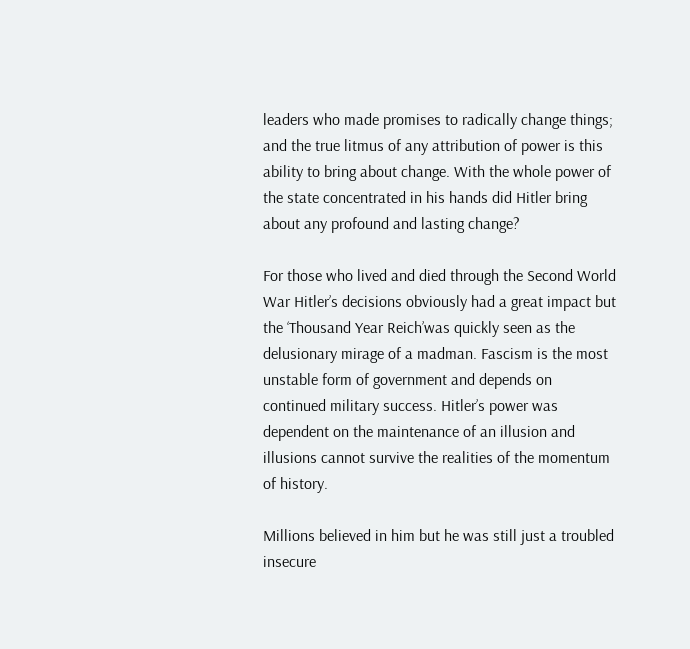leaders who made promises to radically change things; and the true litmus of any attribution of power is this ability to bring about change. With the whole power of the state concentrated in his hands did Hitler bring about any profound and lasting change?

For those who lived and died through the Second World War Hitler’s decisions obviously had a great impact but the ‘Thousand Year Reich’was quickly seen as the delusionary mirage of a madman. Fascism is the most unstable form of government and depends on continued military success. Hitler’s power was dependent on the maintenance of an illusion and illusions cannot survive the realities of the momentum of history.

Millions believed in him but he was still just a troubled insecure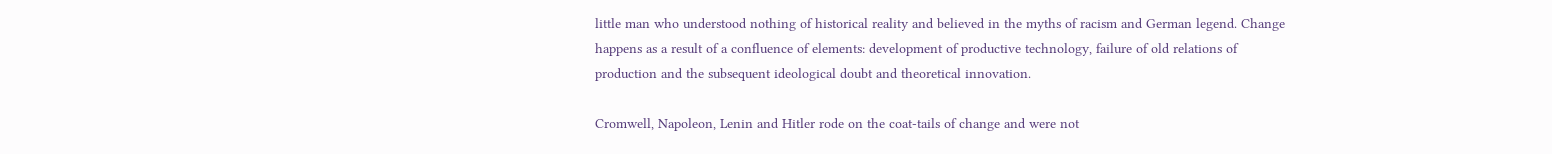little man who understood nothing of historical reality and believed in the myths of racism and German legend. Change happens as a result of a confluence of elements: development of productive technology, failure of old relations of production and the subsequent ideological doubt and theoretical innovation.

Cromwell, Napoleon, Lenin and Hitler rode on the coat-tails of change and were not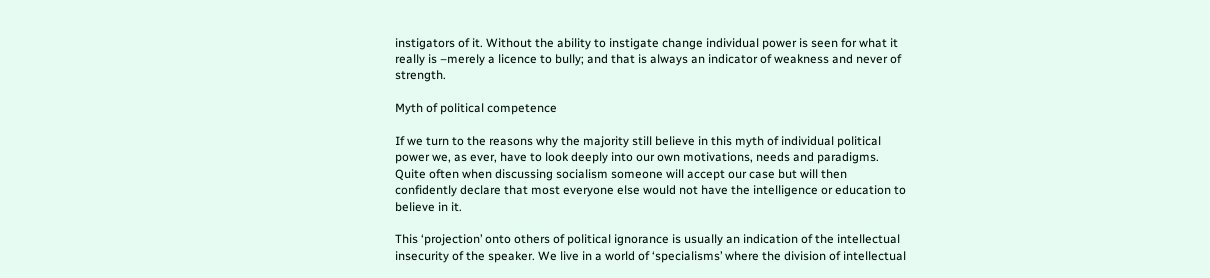instigators of it. Without the ability to instigate change individual power is seen for what it really is –merely a licence to bully; and that is always an indicator of weakness and never of strength.

Myth of political competence

If we turn to the reasons why the majority still believe in this myth of individual political power we, as ever, have to look deeply into our own motivations, needs and paradigms. Quite often when discussing socialism someone will accept our case but will then confidently declare that most everyone else would not have the intelligence or education to believe in it.

This ‘projection’ onto others of political ignorance is usually an indication of the intellectual insecurity of the speaker. We live in a world of ‘specialisms’ where the division of intellectual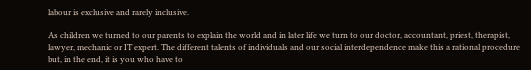labour is exclusive and rarely inclusive.

As children we turned to our parents to explain the world and in later life we turn to our doctor, accountant, priest, therapist, lawyer, mechanic or IT expert. The different talents of individuals and our social interdependence make this a rational procedure but, in the end, it is you who have to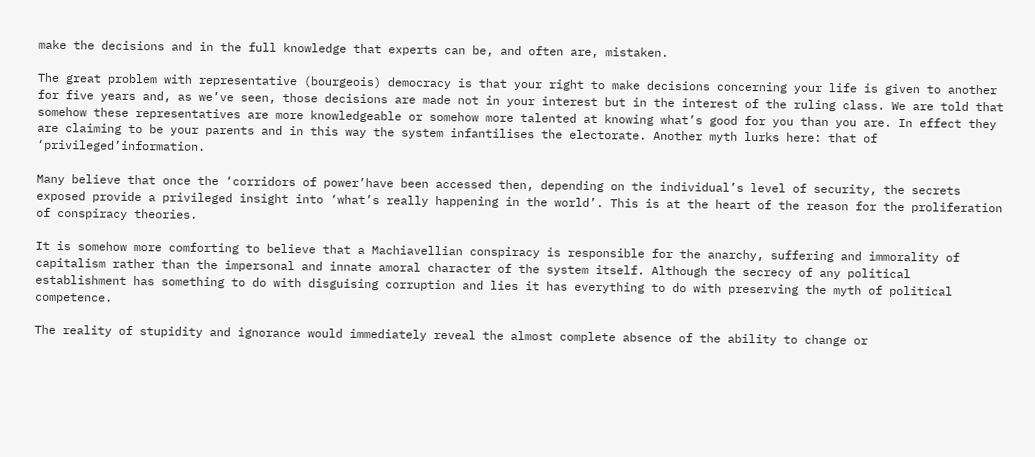make the decisions and in the full knowledge that experts can be, and often are, mistaken.

The great problem with representative (bourgeois) democracy is that your right to make decisions concerning your life is given to another for five years and, as we’ve seen, those decisions are made not in your interest but in the interest of the ruling class. We are told that somehow these representatives are more knowledgeable or somehow more talented at knowing what’s good for you than you are. In effect they are claiming to be your parents and in this way the system infantilises the electorate. Another myth lurks here: that of ‘privileged’information.

Many believe that once the ‘corridors of power’have been accessed then, depending on the individual’s level of security, the secrets exposed provide a privileged insight into ‘what’s really happening in the world’. This is at the heart of the reason for the proliferation of conspiracy theories.

It is somehow more comforting to believe that a Machiavellian conspiracy is responsible for the anarchy, suffering and immorality of capitalism rather than the impersonal and innate amoral character of the system itself. Although the secrecy of any political establishment has something to do with disguising corruption and lies it has everything to do with preserving the myth of political competence.

The reality of stupidity and ignorance would immediately reveal the almost complete absence of the ability to change or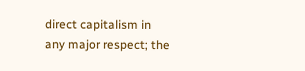direct capitalism in any major respect; the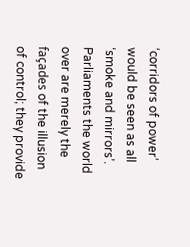‘corridors of power’ would be seen as all ‘smoke and mirrors’. Parliaments the world over are merely the façades of the illusion of control; they provide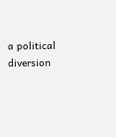a political diversion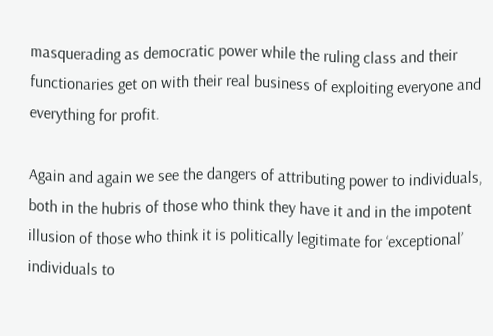masquerading as democratic power while the ruling class and their functionaries get on with their real business of exploiting everyone and everything for profit.

Again and again we see the dangers of attributing power to individuals, both in the hubris of those who think they have it and in the impotent illusion of those who think it is politically legitimate for ‘exceptional’ individuals to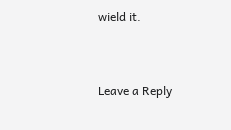wield it.


Leave a Reply